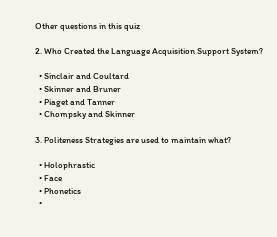Other questions in this quiz

2. Who Created the Language Acquisition Support System?

  • Sinclair and Coultard
  • Skinner and Bruner
  • Piaget and Tanner
  • Chompsky and Skinner

3. Politeness Strategies are used to maintain what?

  • Holophrastic
  • Face
  • Phonetics
  •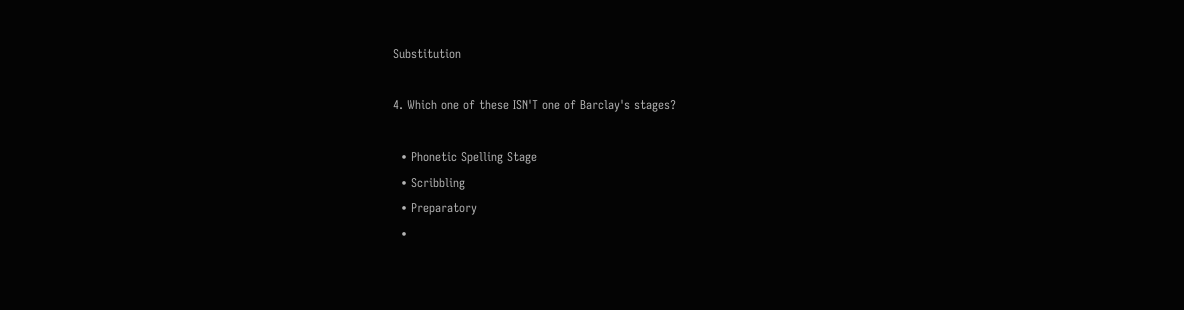Substitution

4. Which one of these ISN'T one of Barclay's stages?

  • Phonetic Spelling Stage
  • Scribbling
  • Preparatory
  •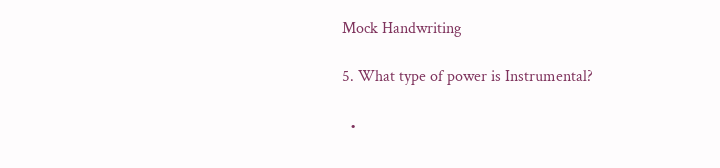Mock Handwriting

5. What type of power is Instrumental?

  •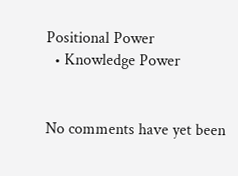Positional Power
  • Knowledge Power


No comments have yet been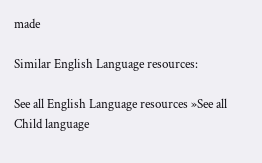made

Similar English Language resources:

See all English Language resources »See all Child language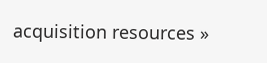acquisition resources »